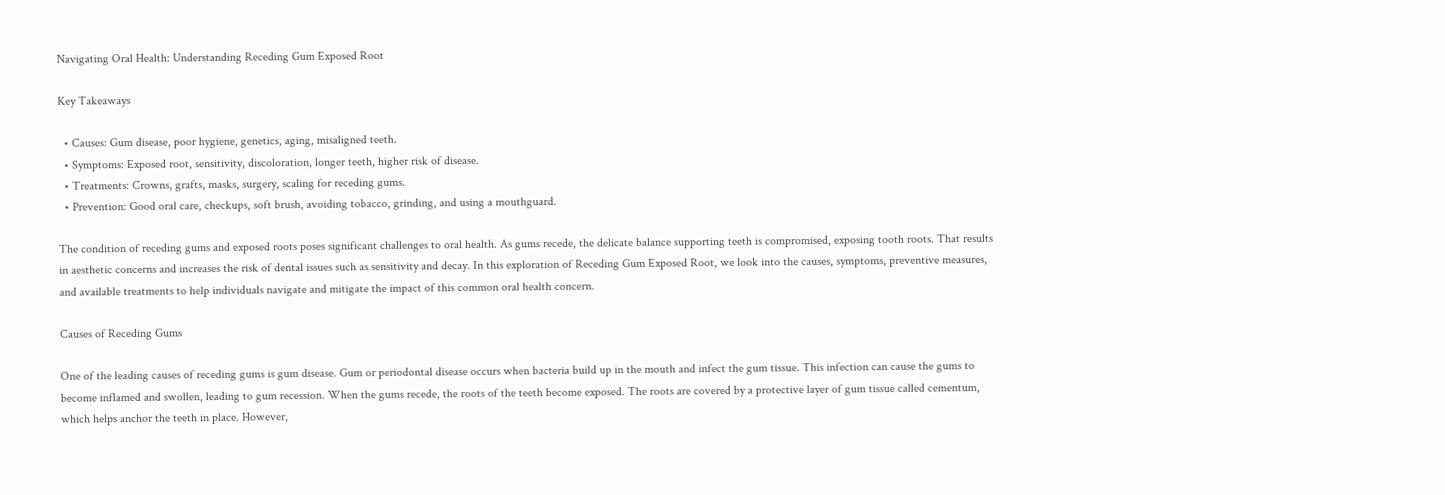Navigating Oral Health: Understanding Receding Gum Exposed Root

Key Takeaways

  • Causes: Gum disease, poor hygiene, genetics, aging, misaligned teeth.
  • Symptoms: Exposed root, sensitivity, discoloration, longer teeth, higher risk of disease.
  • Treatments: Crowns, grafts, masks, surgery, scaling for receding gums.
  • Prevention: Good oral care, checkups, soft brush, avoiding tobacco, grinding, and using a mouthguard.

The condition of receding gums and exposed roots poses significant challenges to oral health. As gums recede, the delicate balance supporting teeth is compromised, exposing tooth roots. That results in aesthetic concerns and increases the risk of dental issues such as sensitivity and decay. In this exploration of Receding Gum Exposed Root, we look into the causes, symptoms, preventive measures, and available treatments to help individuals navigate and mitigate the impact of this common oral health concern.

Causes of Receding Gums

One of the leading causes of receding gums is gum disease. Gum or periodontal disease occurs when bacteria build up in the mouth and infect the gum tissue. This infection can cause the gums to become inflamed and swollen, leading to gum recession. When the gums recede, the roots of the teeth become exposed. The roots are covered by a protective layer of gum tissue called cementum, which helps anchor the teeth in place. However,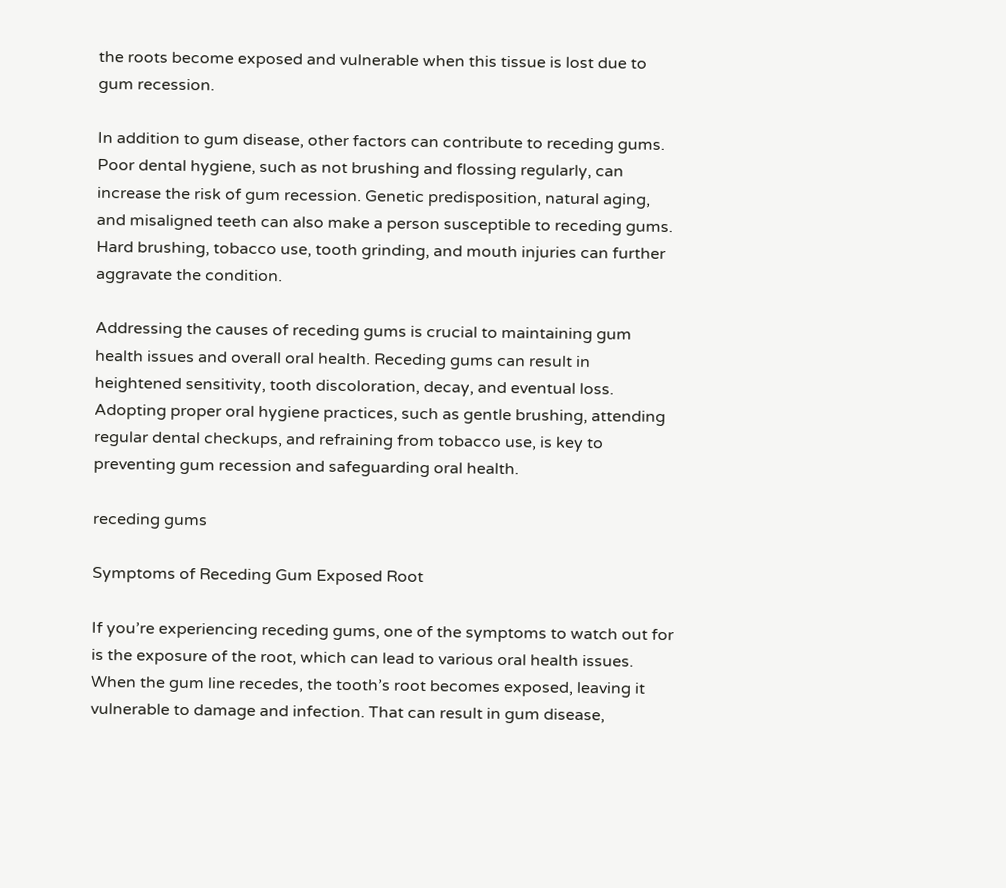the roots become exposed and vulnerable when this tissue is lost due to gum recession.

In addition to gum disease, other factors can contribute to receding gums. Poor dental hygiene, such as not brushing and flossing regularly, can increase the risk of gum recession. Genetic predisposition, natural aging, and misaligned teeth can also make a person susceptible to receding gums. Hard brushing, tobacco use, tooth grinding, and mouth injuries can further aggravate the condition.

Addressing the causes of receding gums is crucial to maintaining gum health issues and overall oral health. Receding gums can result in heightened sensitivity, tooth discoloration, decay, and eventual loss. Adopting proper oral hygiene practices, such as gentle brushing, attending regular dental checkups, and refraining from tobacco use, is key to preventing gum recession and safeguarding oral health.

receding gums

Symptoms of Receding Gum Exposed Root

If you’re experiencing receding gums, one of the symptoms to watch out for is the exposure of the root, which can lead to various oral health issues. When the gum line recedes, the tooth’s root becomes exposed, leaving it vulnerable to damage and infection. That can result in gum disease,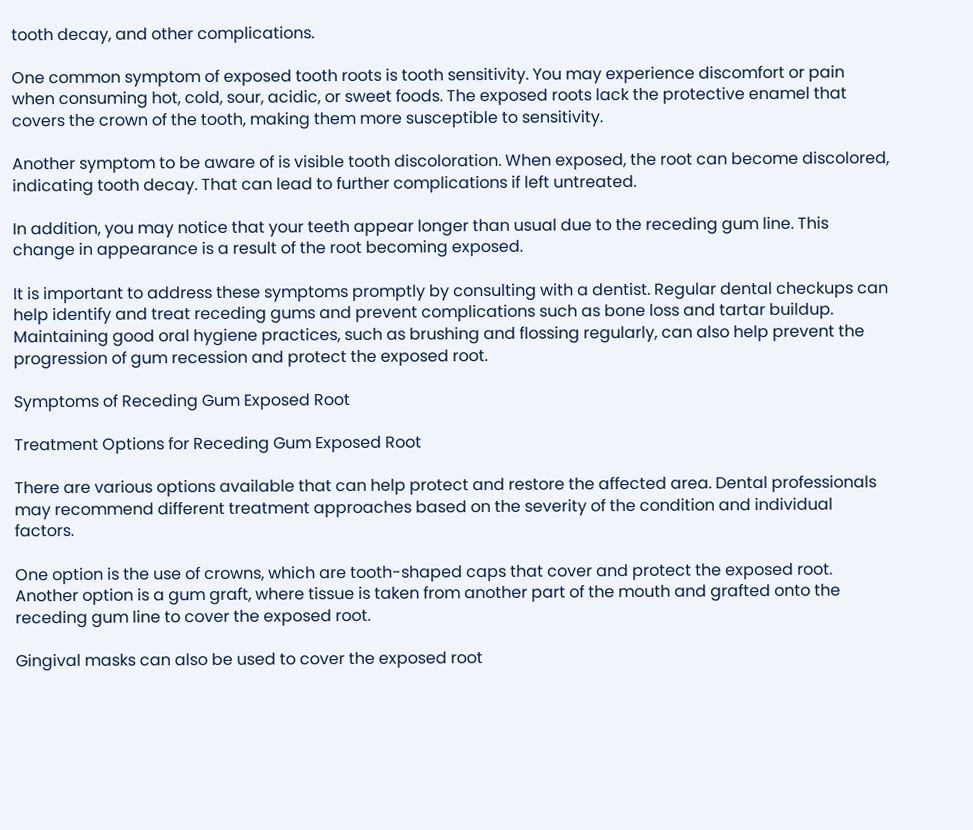tooth decay, and other complications.

One common symptom of exposed tooth roots is tooth sensitivity. You may experience discomfort or pain when consuming hot, cold, sour, acidic, or sweet foods. The exposed roots lack the protective enamel that covers the crown of the tooth, making them more susceptible to sensitivity.

Another symptom to be aware of is visible tooth discoloration. When exposed, the root can become discolored, indicating tooth decay. That can lead to further complications if left untreated.

In addition, you may notice that your teeth appear longer than usual due to the receding gum line. This change in appearance is a result of the root becoming exposed.

It is important to address these symptoms promptly by consulting with a dentist. Regular dental checkups can help identify and treat receding gums and prevent complications such as bone loss and tartar buildup. Maintaining good oral hygiene practices, such as brushing and flossing regularly, can also help prevent the progression of gum recession and protect the exposed root.

Symptoms of Receding Gum Exposed Root

Treatment Options for Receding Gum Exposed Root

There are various options available that can help protect and restore the affected area. Dental professionals may recommend different treatment approaches based on the severity of the condition and individual factors.

One option is the use of crowns, which are tooth-shaped caps that cover and protect the exposed root. Another option is a gum graft, where tissue is taken from another part of the mouth and grafted onto the receding gum line to cover the exposed root.

Gingival masks can also be used to cover the exposed root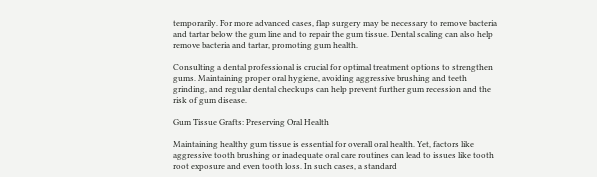temporarily. For more advanced cases, flap surgery may be necessary to remove bacteria and tartar below the gum line and to repair the gum tissue. Dental scaling can also help remove bacteria and tartar, promoting gum health.

Consulting a dental professional is crucial for optimal treatment options to strengthen gums. Maintaining proper oral hygiene, avoiding aggressive brushing and teeth grinding, and regular dental checkups can help prevent further gum recession and the risk of gum disease.

Gum Tissue Grafts: Preserving Oral Health

Maintaining healthy gum tissue is essential for overall oral health. Yet, factors like aggressive tooth brushing or inadequate oral care routines can lead to issues like tooth root exposure and even tooth loss. In such cases, a standard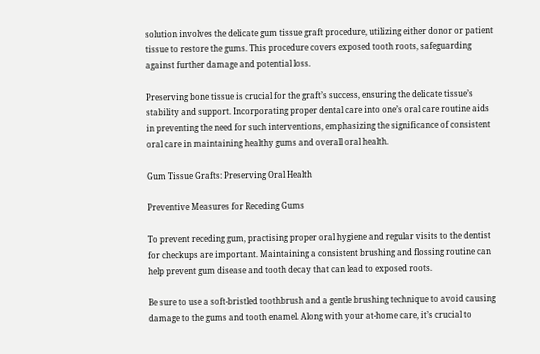solution involves the delicate gum tissue graft procedure, utilizing either donor or patient tissue to restore the gums. This procedure covers exposed tooth roots, safeguarding against further damage and potential loss.

Preserving bone tissue is crucial for the graft’s success, ensuring the delicate tissue’s stability and support. Incorporating proper dental care into one’s oral care routine aids in preventing the need for such interventions, emphasizing the significance of consistent oral care in maintaining healthy gums and overall oral health.

Gum Tissue Grafts: Preserving Oral Health

Preventive Measures for Receding Gums

To prevent receding gum, practising proper oral hygiene and regular visits to the dentist for checkups are important. Maintaining a consistent brushing and flossing routine can help prevent gum disease and tooth decay that can lead to exposed roots.

Be sure to use a soft-bristled toothbrush and a gentle brushing technique to avoid causing damage to the gums and tooth enamel. Along with your at-home care, it’s crucial to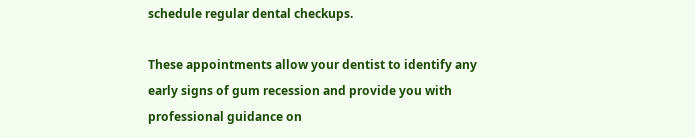schedule regular dental checkups.

These appointments allow your dentist to identify any early signs of gum recession and provide you with professional guidance on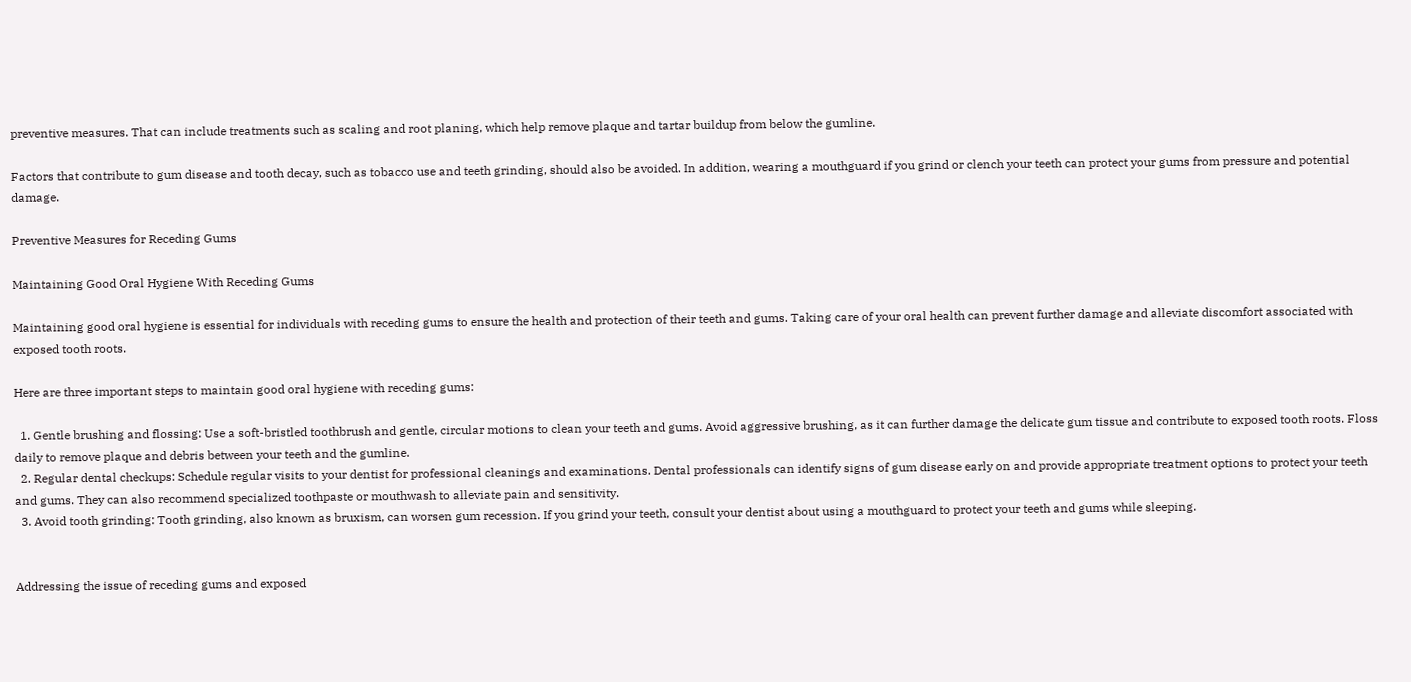preventive measures. That can include treatments such as scaling and root planing, which help remove plaque and tartar buildup from below the gumline.

Factors that contribute to gum disease and tooth decay, such as tobacco use and teeth grinding, should also be avoided. In addition, wearing a mouthguard if you grind or clench your teeth can protect your gums from pressure and potential damage.

Preventive Measures for Receding Gums

Maintaining Good Oral Hygiene With Receding Gums

Maintaining good oral hygiene is essential for individuals with receding gums to ensure the health and protection of their teeth and gums. Taking care of your oral health can prevent further damage and alleviate discomfort associated with exposed tooth roots.

Here are three important steps to maintain good oral hygiene with receding gums:

  1. Gentle brushing and flossing: Use a soft-bristled toothbrush and gentle, circular motions to clean your teeth and gums. Avoid aggressive brushing, as it can further damage the delicate gum tissue and contribute to exposed tooth roots. Floss daily to remove plaque and debris between your teeth and the gumline.
  2. Regular dental checkups: Schedule regular visits to your dentist for professional cleanings and examinations. Dental professionals can identify signs of gum disease early on and provide appropriate treatment options to protect your teeth and gums. They can also recommend specialized toothpaste or mouthwash to alleviate pain and sensitivity.
  3. Avoid tooth grinding: Tooth grinding, also known as bruxism, can worsen gum recession. If you grind your teeth, consult your dentist about using a mouthguard to protect your teeth and gums while sleeping.


Addressing the issue of receding gums and exposed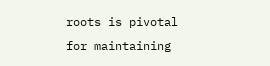roots is pivotal for maintaining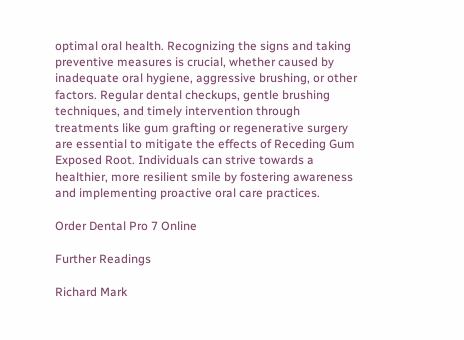optimal oral health. Recognizing the signs and taking preventive measures is crucial, whether caused by inadequate oral hygiene, aggressive brushing, or other factors. Regular dental checkups, gentle brushing techniques, and timely intervention through treatments like gum grafting or regenerative surgery are essential to mitigate the effects of Receding Gum Exposed Root. Individuals can strive towards a healthier, more resilient smile by fostering awareness and implementing proactive oral care practices.

Order Dental Pro 7 Online

Further Readings

Richard Mark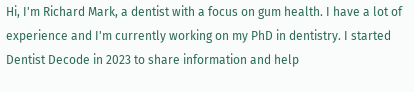Hi, I'm Richard Mark, a dentist with a focus on gum health. I have a lot of experience and I'm currently working on my PhD in dentistry. I started Dentist Decode in 2023 to share information and help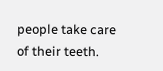people take care of their teeth.